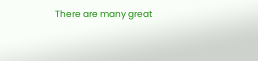There are many great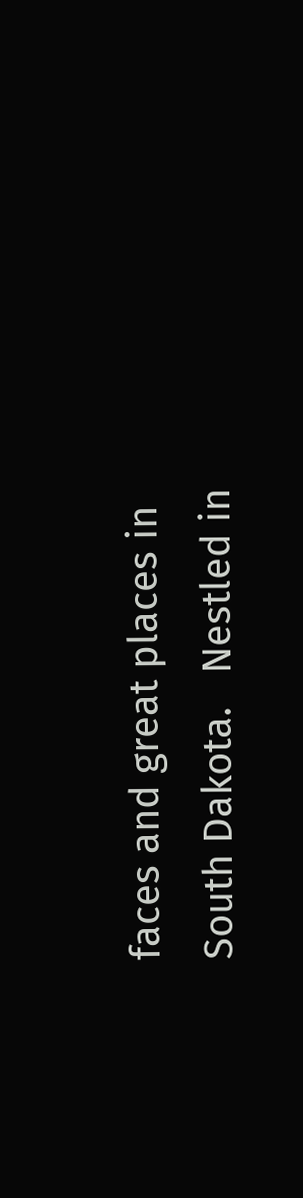faces and great places in South Dakota.   Nestled in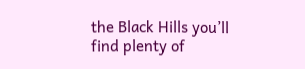the Black Hills you’ll find plenty of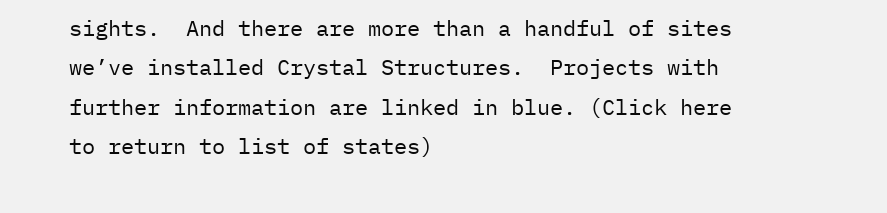sights.  And there are more than a handful of sites we’ve installed Crystal Structures.  Projects with further information are linked in blue. (Click here to return to list of states)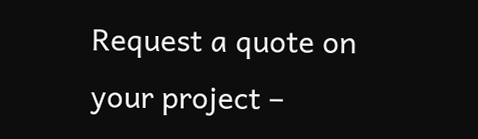Request a quote on your project –